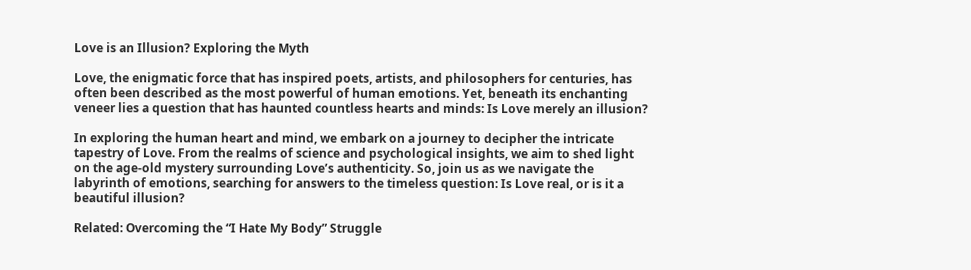Love is an Illusion? Exploring the Myth

Love, the enigmatic force that has inspired poets, artists, and philosophers for centuries, has often been described as the most powerful of human emotions. Yet, beneath its enchanting veneer lies a question that has haunted countless hearts and minds: Is Love merely an illusion?

In exploring the human heart and mind, we embark on a journey to decipher the intricate tapestry of Love. From the realms of science and psychological insights, we aim to shed light on the age-old mystery surrounding Love’s authenticity. So, join us as we navigate the labyrinth of emotions, searching for answers to the timeless question: Is Love real, or is it a beautiful illusion?

Related: Overcoming the “I Hate My Body” Struggle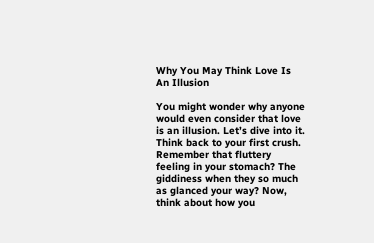Why You May Think Love Is An Illusion

You might wonder why anyone would even consider that love is an illusion. Let’s dive into it. Think back to your first crush. Remember that fluttery feeling in your stomach? The giddiness when they so much as glanced your way? Now, think about how you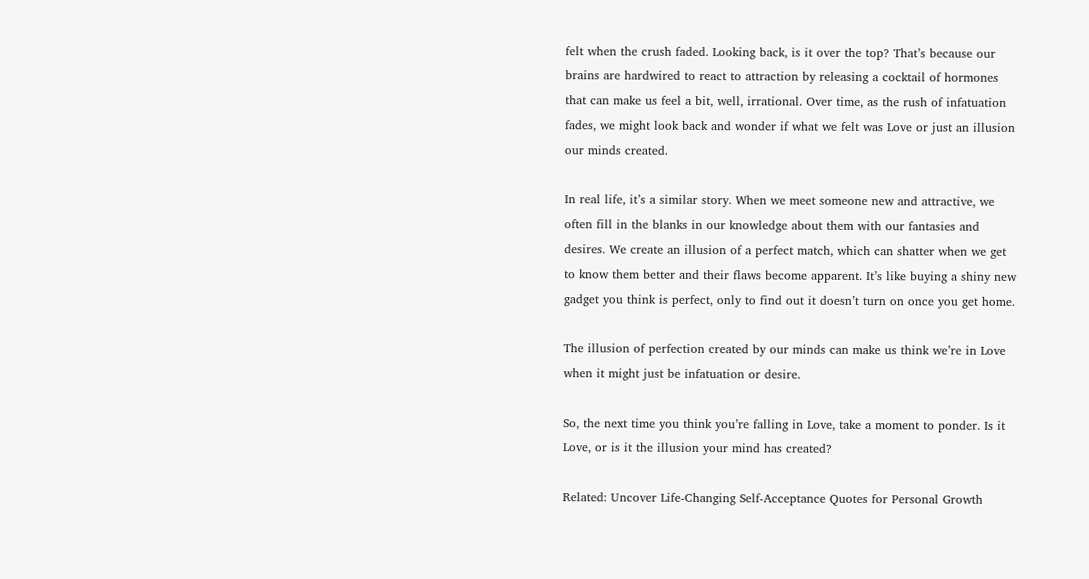felt when the crush faded. Looking back, is it over the top? That’s because our brains are hardwired to react to attraction by releasing a cocktail of hormones that can make us feel a bit, well, irrational. Over time, as the rush of infatuation fades, we might look back and wonder if what we felt was Love or just an illusion our minds created.

In real life, it’s a similar story. When we meet someone new and attractive, we often fill in the blanks in our knowledge about them with our fantasies and desires. We create an illusion of a perfect match, which can shatter when we get to know them better and their flaws become apparent. It’s like buying a shiny new gadget you think is perfect, only to find out it doesn’t turn on once you get home.

The illusion of perfection created by our minds can make us think we’re in Love when it might just be infatuation or desire.

So, the next time you think you’re falling in Love, take a moment to ponder. Is it Love, or is it the illusion your mind has created?

Related: Uncover Life-Changing Self-Acceptance Quotes for Personal Growth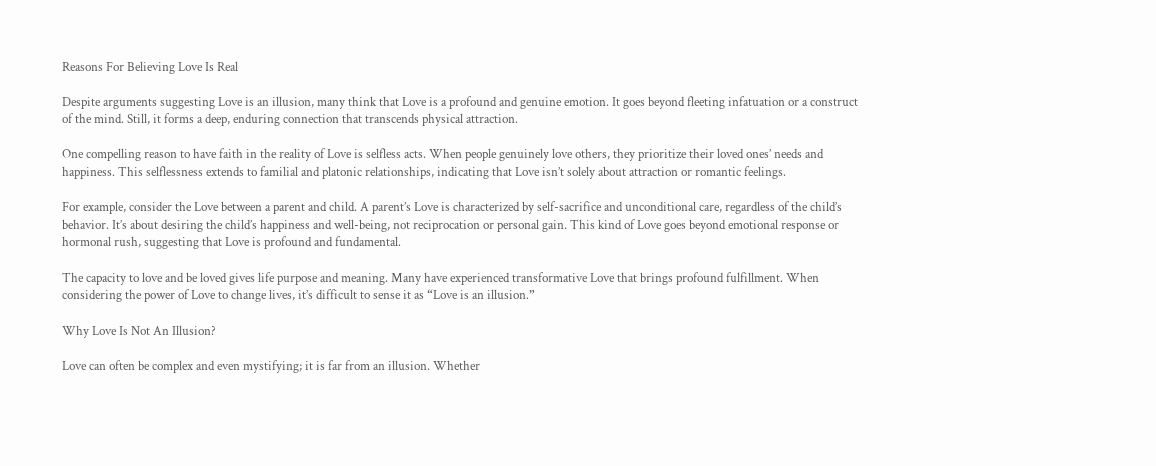Reasons For Believing Love Is Real

Despite arguments suggesting Love is an illusion, many think that Love is a profound and genuine emotion. It goes beyond fleeting infatuation or a construct of the mind. Still, it forms a deep, enduring connection that transcends physical attraction.

One compelling reason to have faith in the reality of Love is selfless acts. When people genuinely love others, they prioritize their loved ones’ needs and happiness. This selflessness extends to familial and platonic relationships, indicating that Love isn’t solely about attraction or romantic feelings.

For example, consider the Love between a parent and child. A parent’s Love is characterized by self-sacrifice and unconditional care, regardless of the child’s behavior. It’s about desiring the child’s happiness and well-being, not reciprocation or personal gain. This kind of Love goes beyond emotional response or hormonal rush, suggesting that Love is profound and fundamental.

The capacity to love and be loved gives life purpose and meaning. Many have experienced transformative Love that brings profound fulfillment. When considering the power of Love to change lives, it’s difficult to sense it as “Love is an illusion.”

Why Love Is Not An Illusion?

Love can often be complex and even mystifying; it is far from an illusion. Whether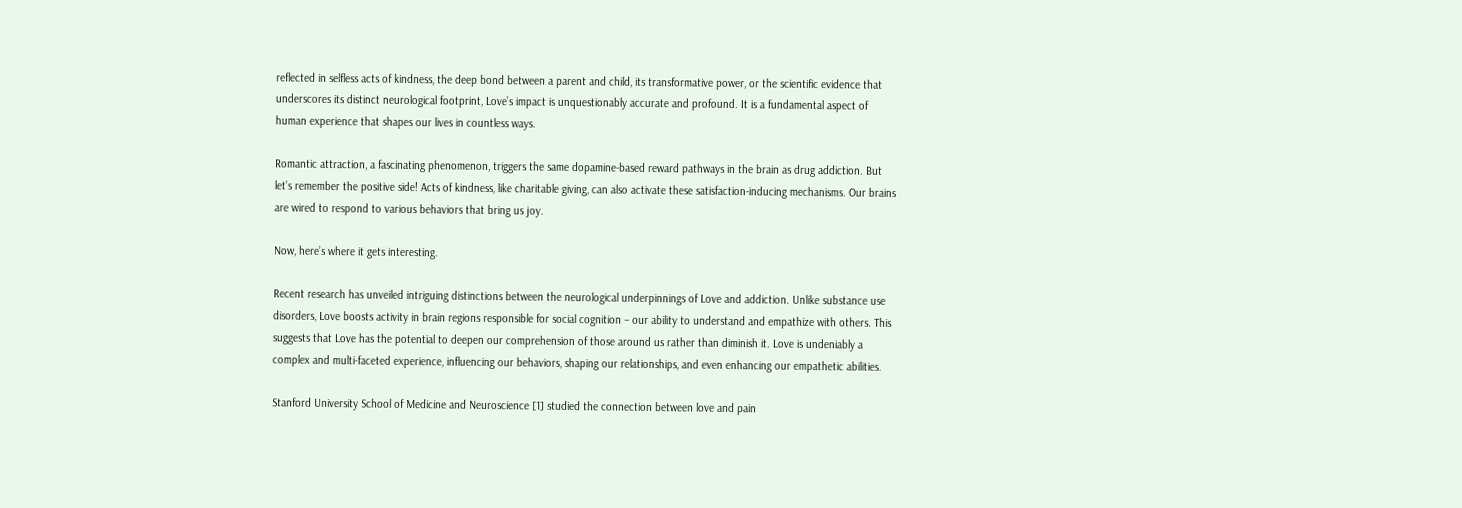reflected in selfless acts of kindness, the deep bond between a parent and child, its transformative power, or the scientific evidence that underscores its distinct neurological footprint, Love’s impact is unquestionably accurate and profound. It is a fundamental aspect of human experience that shapes our lives in countless ways.

Romantic attraction, a fascinating phenomenon, triggers the same dopamine-based reward pathways in the brain as drug addiction. But let’s remember the positive side! Acts of kindness, like charitable giving, can also activate these satisfaction-inducing mechanisms. Our brains are wired to respond to various behaviors that bring us joy.

Now, here’s where it gets interesting.

Recent research has unveiled intriguing distinctions between the neurological underpinnings of Love and addiction. Unlike substance use disorders, Love boosts activity in brain regions responsible for social cognition – our ability to understand and empathize with others. This suggests that Love has the potential to deepen our comprehension of those around us rather than diminish it. Love is undeniably a complex and multi-faceted experience, influencing our behaviors, shaping our relationships, and even enhancing our empathetic abilities.

Stanford University School of Medicine and Neuroscience [1] studied the connection between love and pain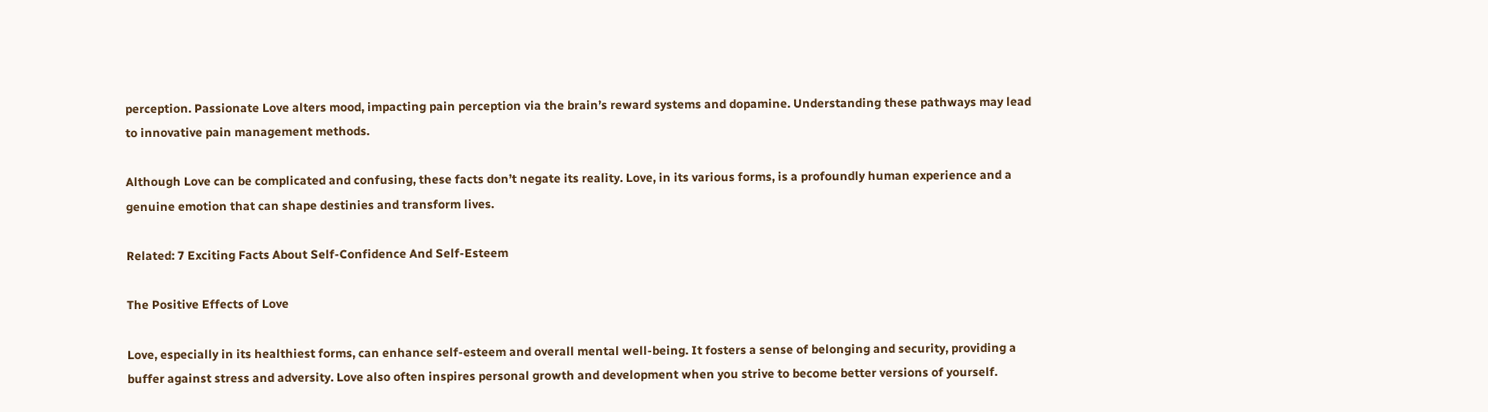perception. Passionate Love alters mood, impacting pain perception via the brain’s reward systems and dopamine. Understanding these pathways may lead to innovative pain management methods.

Although Love can be complicated and confusing, these facts don’t negate its reality. Love, in its various forms, is a profoundly human experience and a genuine emotion that can shape destinies and transform lives.

Related: 7 Exciting Facts About Self-Confidence And Self-Esteem

The Positive Effects of Love

Love, especially in its healthiest forms, can enhance self-esteem and overall mental well-being. It fosters a sense of belonging and security, providing a buffer against stress and adversity. Love also often inspires personal growth and development when you strive to become better versions of yourself.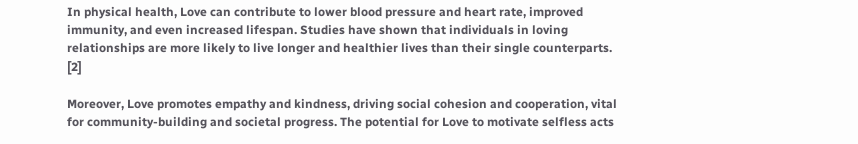In physical health, Love can contribute to lower blood pressure and heart rate, improved immunity, and even increased lifespan. Studies have shown that individuals in loving relationships are more likely to live longer and healthier lives than their single counterparts. [2]

Moreover, Love promotes empathy and kindness, driving social cohesion and cooperation, vital for community-building and societal progress. The potential for Love to motivate selfless acts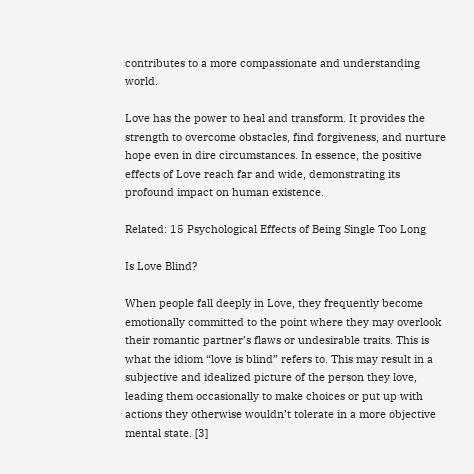contributes to a more compassionate and understanding world.

Love has the power to heal and transform. It provides the strength to overcome obstacles, find forgiveness, and nurture hope even in dire circumstances. In essence, the positive effects of Love reach far and wide, demonstrating its profound impact on human existence.

Related: 15 Psychological Effects of Being Single Too Long

Is Love Blind?

When people fall deeply in Love, they frequently become emotionally committed to the point where they may overlook their romantic partner’s flaws or undesirable traits. This is what the idiom “love is blind” refers to. This may result in a subjective and idealized picture of the person they love, leading them occasionally to make choices or put up with actions they otherwise wouldn’t tolerate in a more objective mental state. [3]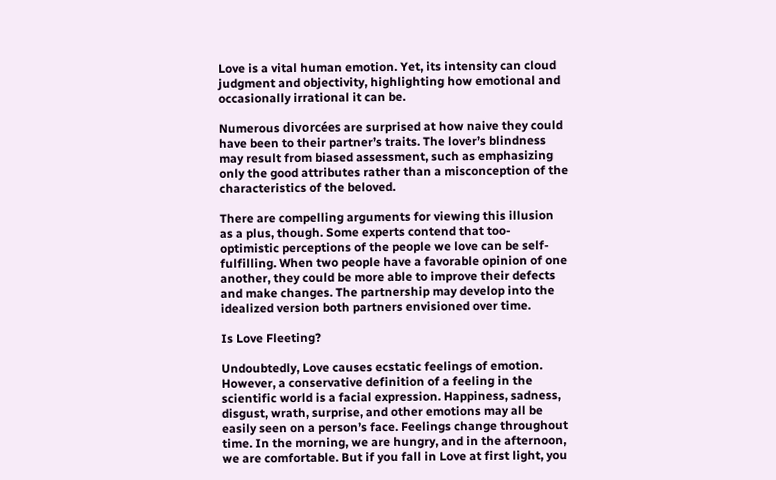Love is a vital human emotion. Yet, its intensity can cloud judgment and objectivity, highlighting how emotional and occasionally irrational it can be.

Numerous divorcées are surprised at how naive they could have been to their partner’s traits. The lover’s blindness may result from biased assessment, such as emphasizing only the good attributes rather than a misconception of the characteristics of the beloved.

There are compelling arguments for viewing this illusion as a plus, though. Some experts contend that too-optimistic perceptions of the people we love can be self-fulfilling. When two people have a favorable opinion of one another, they could be more able to improve their defects and make changes. The partnership may develop into the idealized version both partners envisioned over time.

Is Love Fleeting?

Undoubtedly, Love causes ecstatic feelings of emotion. However, a conservative definition of a feeling in the scientific world is a facial expression. Happiness, sadness, disgust, wrath, surprise, and other emotions may all be easily seen on a person’s face. Feelings change throughout time. In the morning, we are hungry, and in the afternoon, we are comfortable. But if you fall in Love at first light, you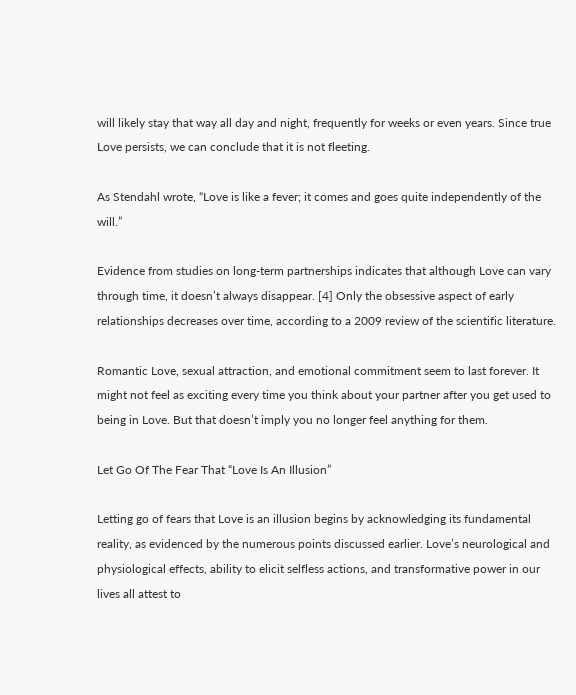will likely stay that way all day and night, frequently for weeks or even years. Since true Love persists, we can conclude that it is not fleeting.

As Stendahl wrote, “Love is like a fever; it comes and goes quite independently of the will.”

Evidence from studies on long-term partnerships indicates that although Love can vary through time, it doesn’t always disappear. [4] Only the obsessive aspect of early relationships decreases over time, according to a 2009 review of the scientific literature.

Romantic Love, sexual attraction, and emotional commitment seem to last forever. It might not feel as exciting every time you think about your partner after you get used to being in Love. But that doesn’t imply you no longer feel anything for them.

Let Go Of The Fear That “Love Is An Illusion”

Letting go of fears that Love is an illusion begins by acknowledging its fundamental reality, as evidenced by the numerous points discussed earlier. Love’s neurological and physiological effects, ability to elicit selfless actions, and transformative power in our lives all attest to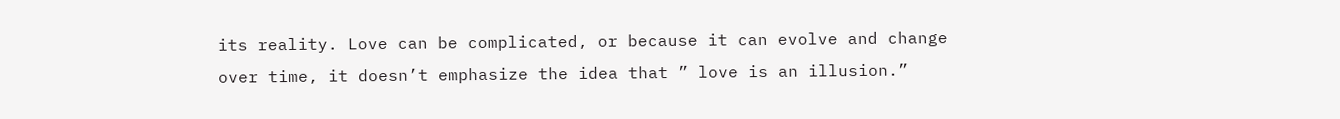its reality. Love can be complicated, or because it can evolve and change over time, it doesn’t emphasize the idea that ” love is an illusion.”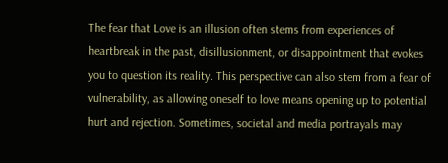The fear that Love is an illusion often stems from experiences of heartbreak in the past, disillusionment, or disappointment that evokes you to question its reality. This perspective can also stem from a fear of vulnerability, as allowing oneself to love means opening up to potential hurt and rejection. Sometimes, societal and media portrayals may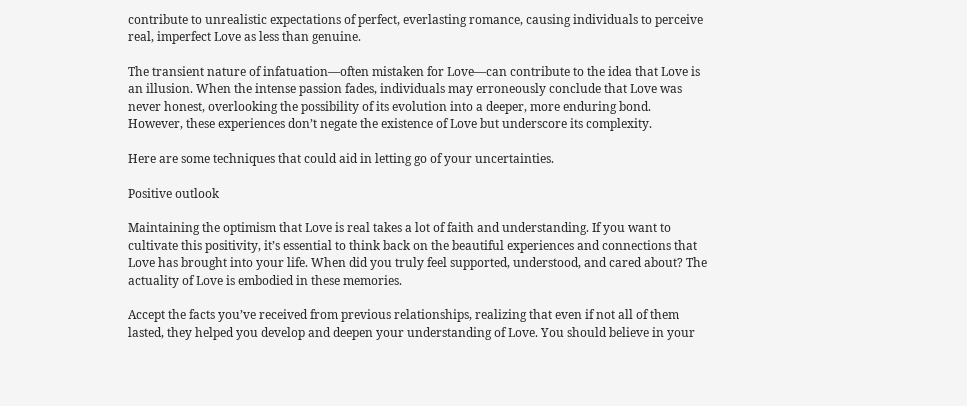contribute to unrealistic expectations of perfect, everlasting romance, causing individuals to perceive real, imperfect Love as less than genuine.

The transient nature of infatuation—often mistaken for Love—can contribute to the idea that Love is an illusion. When the intense passion fades, individuals may erroneously conclude that Love was never honest, overlooking the possibility of its evolution into a deeper, more enduring bond. However, these experiences don’t negate the existence of Love but underscore its complexity.

Here are some techniques that could aid in letting go of your uncertainties.

Positive outlook

Maintaining the optimism that Love is real takes a lot of faith and understanding. If you want to cultivate this positivity, it’s essential to think back on the beautiful experiences and connections that Love has brought into your life. When did you truly feel supported, understood, and cared about? The actuality of Love is embodied in these memories.

Accept the facts you’ve received from previous relationships, realizing that even if not all of them lasted, they helped you develop and deepen your understanding of Love. You should believe in your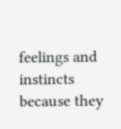feelings and instincts because they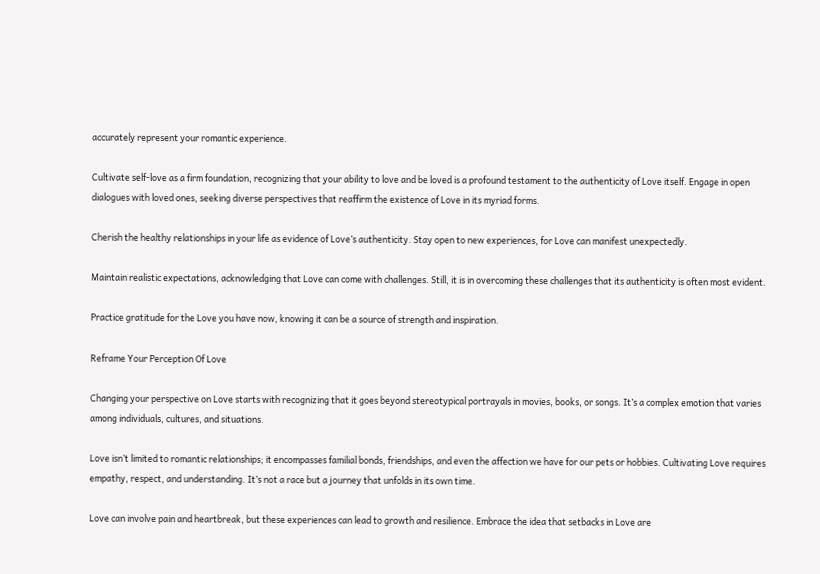accurately represent your romantic experience.

Cultivate self-love as a firm foundation, recognizing that your ability to love and be loved is a profound testament to the authenticity of Love itself. Engage in open dialogues with loved ones, seeking diverse perspectives that reaffirm the existence of Love in its myriad forms.

Cherish the healthy relationships in your life as evidence of Love’s authenticity. Stay open to new experiences, for Love can manifest unexpectedly.

Maintain realistic expectations, acknowledging that Love can come with challenges. Still, it is in overcoming these challenges that its authenticity is often most evident.

Practice gratitude for the Love you have now, knowing it can be a source of strength and inspiration.

Reframe Your Perception Of Love

Changing your perspective on Love starts with recognizing that it goes beyond stereotypical portrayals in movies, books, or songs. It’s a complex emotion that varies among individuals, cultures, and situations.

Love isn’t limited to romantic relationships; it encompasses familial bonds, friendships, and even the affection we have for our pets or hobbies. Cultivating Love requires empathy, respect, and understanding. It’s not a race but a journey that unfolds in its own time.

Love can involve pain and heartbreak, but these experiences can lead to growth and resilience. Embrace the idea that setbacks in Love are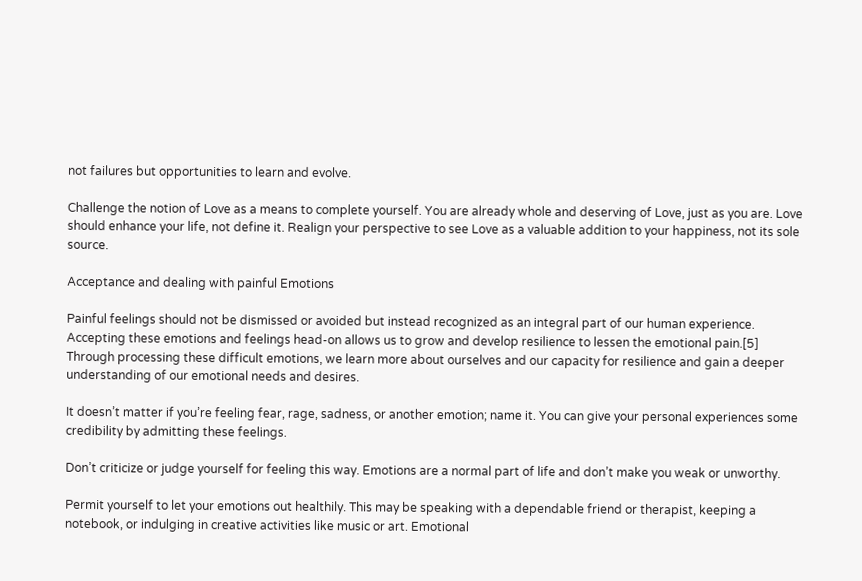not failures but opportunities to learn and evolve.

Challenge the notion of Love as a means to complete yourself. You are already whole and deserving of Love, just as you are. Love should enhance your life, not define it. Realign your perspective to see Love as a valuable addition to your happiness, not its sole source.

Acceptance and dealing with painful Emotions

Painful feelings should not be dismissed or avoided but instead recognized as an integral part of our human experience. Accepting these emotions and feelings head-on allows us to grow and develop resilience to lessen the emotional pain.[5] Through processing these difficult emotions, we learn more about ourselves and our capacity for resilience and gain a deeper understanding of our emotional needs and desires.

It doesn’t matter if you’re feeling fear, rage, sadness, or another emotion; name it. You can give your personal experiences some credibility by admitting these feelings.

Don’t criticize or judge yourself for feeling this way. Emotions are a normal part of life and don’t make you weak or unworthy.

Permit yourself to let your emotions out healthily. This may be speaking with a dependable friend or therapist, keeping a notebook, or indulging in creative activities like music or art. Emotional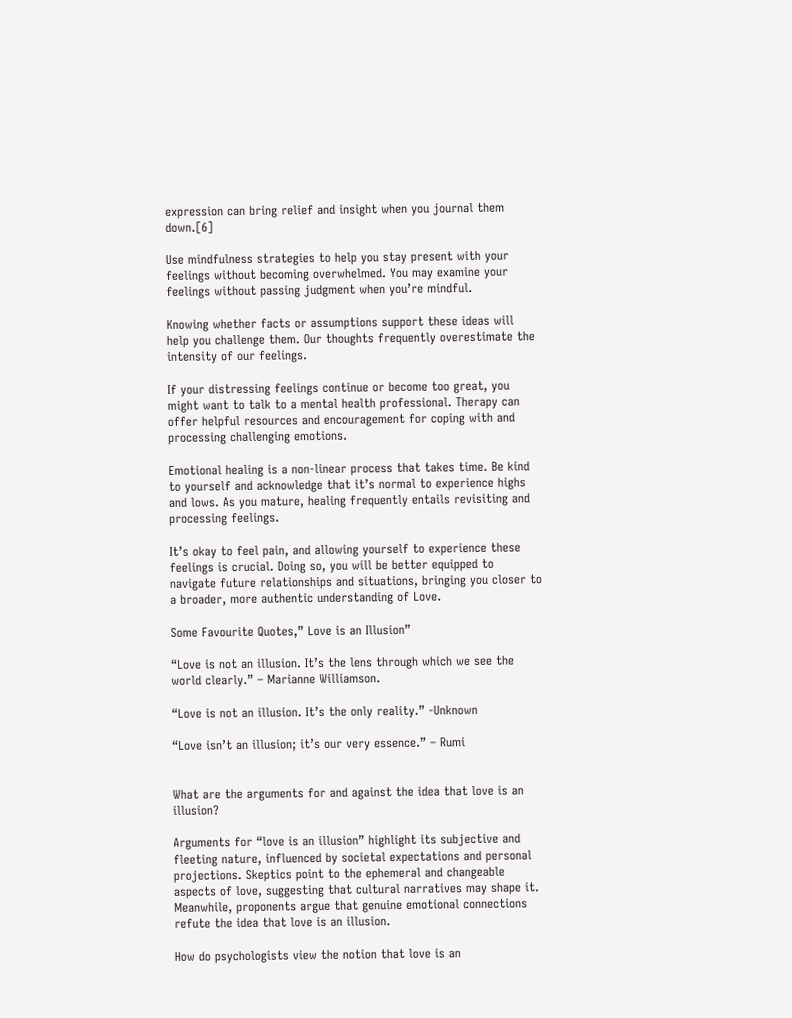expression can bring relief and insight when you journal them down.[6]

Use mindfulness strategies to help you stay present with your feelings without becoming overwhelmed. You may examine your feelings without passing judgment when you’re mindful.

Knowing whether facts or assumptions support these ideas will help you challenge them. Our thoughts frequently overestimate the intensity of our feelings.

If your distressing feelings continue or become too great, you might want to talk to a mental health professional. Therapy can offer helpful resources and encouragement for coping with and processing challenging emotions.

Emotional healing is a non-linear process that takes time. Be kind to yourself and acknowledge that it’s normal to experience highs and lows. As you mature, healing frequently entails revisiting and processing feelings.

It’s okay to feel pain, and allowing yourself to experience these feelings is crucial. Doing so, you will be better equipped to navigate future relationships and situations, bringing you closer to a broader, more authentic understanding of Love.

Some Favourite Quotes,” Love is an Illusion”

“Love is not an illusion. It’s the lens through which we see the world clearly.” – Marianne Williamson.

“Love is not an illusion. It’s the only reality.” -Unknown

“Love isn’t an illusion; it’s our very essence.” – Rumi


What are the arguments for and against the idea that love is an illusion?

Arguments for “love is an illusion” highlight its subjective and fleeting nature, influenced by societal expectations and personal projections. Skeptics point to the ephemeral and changeable aspects of love, suggesting that cultural narratives may shape it. Meanwhile, proponents argue that genuine emotional connections refute the idea that love is an illusion.

How do psychologists view the notion that love is an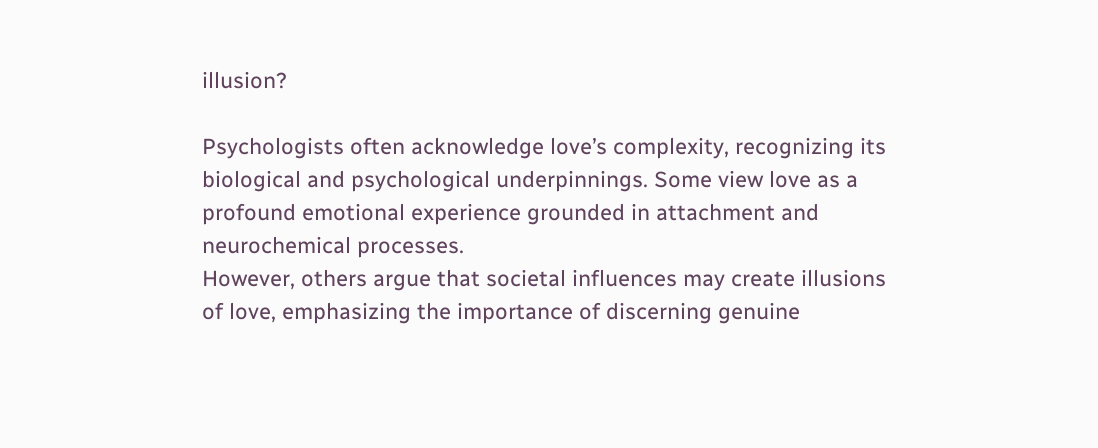illusion?

Psychologists often acknowledge love’s complexity, recognizing its biological and psychological underpinnings. Some view love as a profound emotional experience grounded in attachment and neurochemical processes.
However, others argue that societal influences may create illusions of love, emphasizing the importance of discerning genuine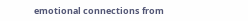emotional connections from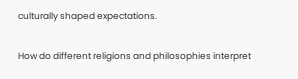culturally shaped expectations.

How do different religions and philosophies interpret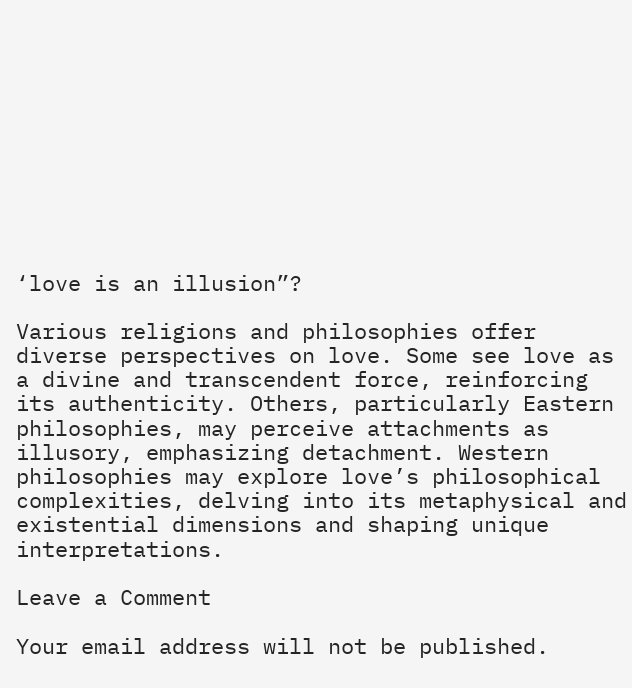‘love is an illusion”?

Various religions and philosophies offer diverse perspectives on love. Some see love as a divine and transcendent force, reinforcing its authenticity. Others, particularly Eastern philosophies, may perceive attachments as illusory, emphasizing detachment. Western philosophies may explore love’s philosophical complexities, delving into its metaphysical and existential dimensions and shaping unique interpretations.

Leave a Comment

Your email address will not be published.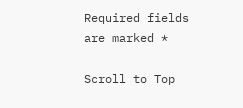Required fields are marked *

Scroll to Top